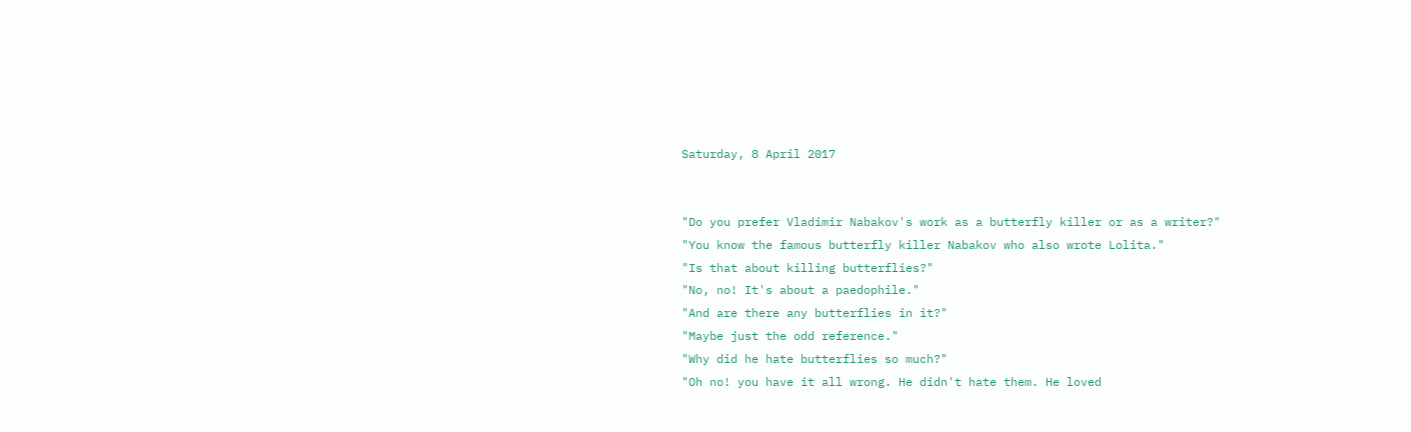Saturday, 8 April 2017


"Do you prefer Vladimir Nabakov's work as a butterfly killer or as a writer?"
"You know the famous butterfly killer Nabakov who also wrote Lolita."
"Is that about killing butterflies?"
"No, no! It's about a paedophile."
"And are there any butterflies in it?"
"Maybe just the odd reference."
"Why did he hate butterflies so much?"
"Oh no! you have it all wrong. He didn't hate them. He loved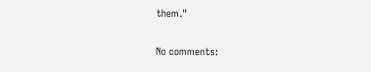them."

No comments: